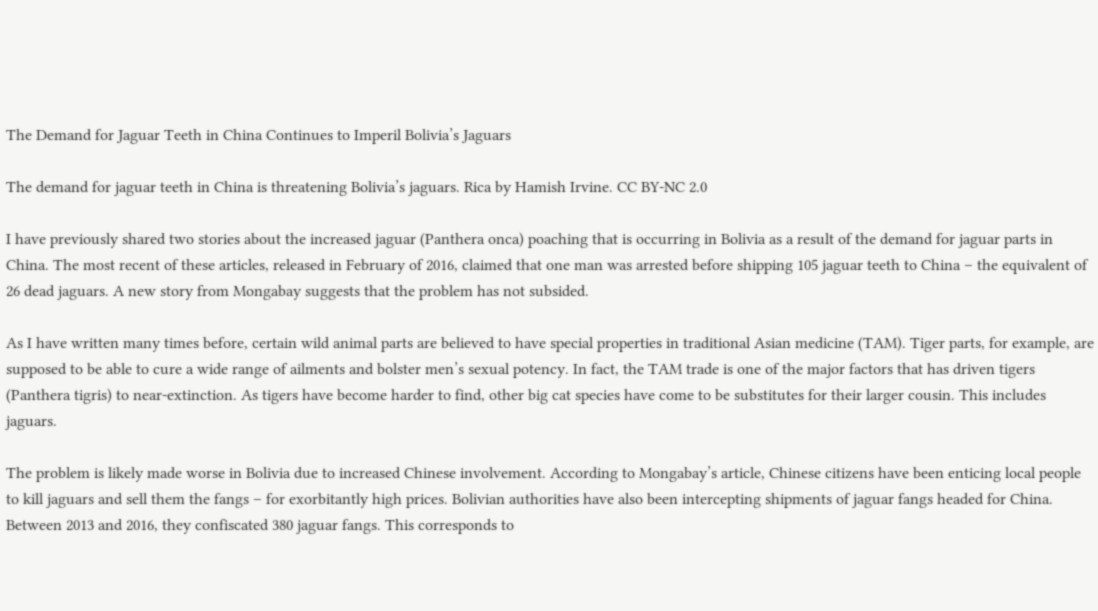The Demand for Jaguar Teeth in China Continues to Imperil Bolivia’s Jaguars

The demand for jaguar teeth in China is threatening Bolivia’s jaguars. Rica by Hamish Irvine. CC BY-NC 2.0

I have previously shared two stories about the increased jaguar (Panthera onca) poaching that is occurring in Bolivia as a result of the demand for jaguar parts in China. The most recent of these articles, released in February of 2016, claimed that one man was arrested before shipping 105 jaguar teeth to China – the equivalent of 26 dead jaguars. A new story from Mongabay suggests that the problem has not subsided.

As I have written many times before, certain wild animal parts are believed to have special properties in traditional Asian medicine (TAM). Tiger parts, for example, are supposed to be able to cure a wide range of ailments and bolster men’s sexual potency. In fact, the TAM trade is one of the major factors that has driven tigers (Panthera tigris) to near-extinction. As tigers have become harder to find, other big cat species have come to be substitutes for their larger cousin. This includes jaguars.

The problem is likely made worse in Bolivia due to increased Chinese involvement. According to Mongabay’s article, Chinese citizens have been enticing local people to kill jaguars and sell them the fangs – for exorbitantly high prices. Bolivian authorities have also been intercepting shipments of jaguar fangs headed for China. Between 2013 and 2016, they confiscated 380 jaguar fangs. This corresponds to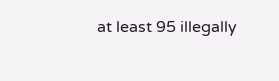at least 95 illegally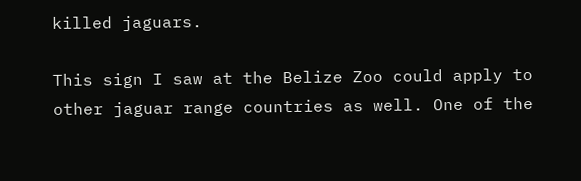killed jaguars.

This sign I saw at the Belize Zoo could apply to other jaguar range countries as well. One of the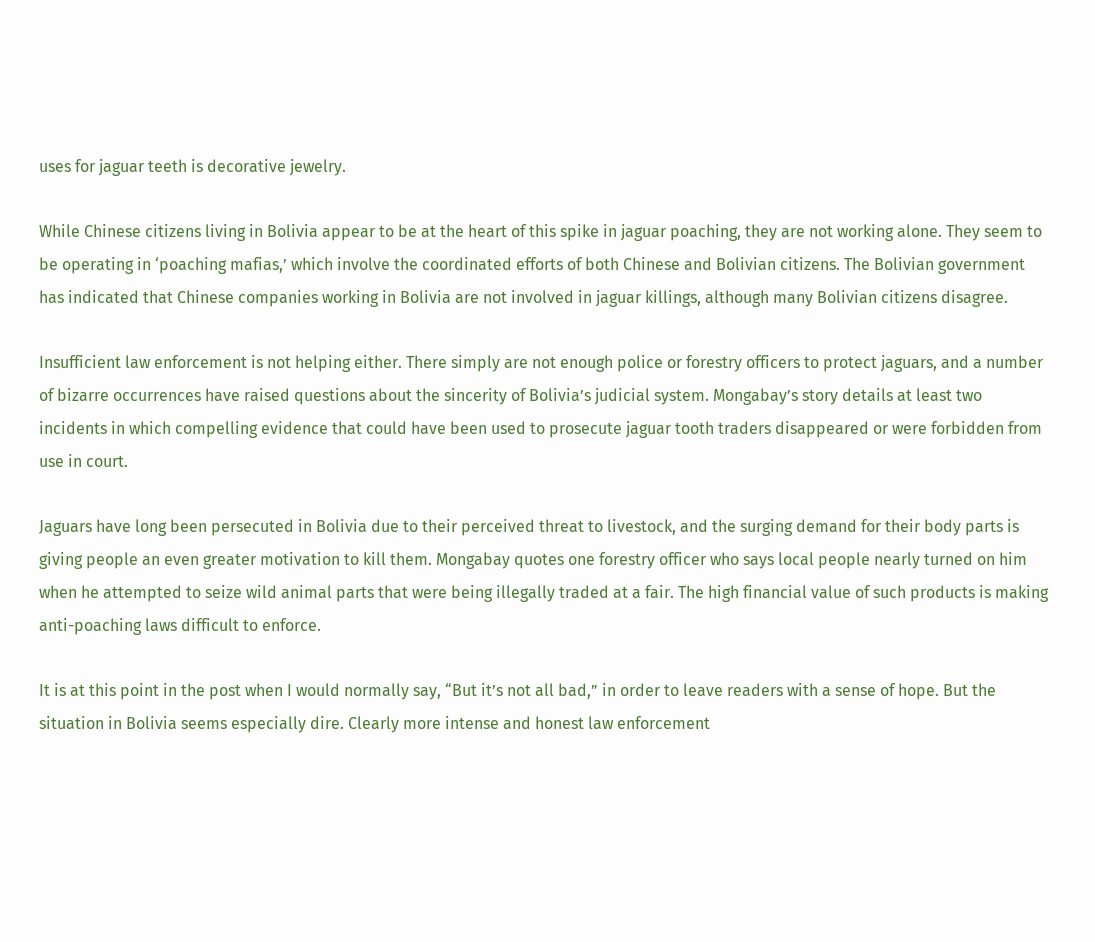uses for jaguar teeth is decorative jewelry.

While Chinese citizens living in Bolivia appear to be at the heart of this spike in jaguar poaching, they are not working alone. They seem to be operating in ‘poaching mafias,’ which involve the coordinated efforts of both Chinese and Bolivian citizens. The Bolivian government has indicated that Chinese companies working in Bolivia are not involved in jaguar killings, although many Bolivian citizens disagree.

Insufficient law enforcement is not helping either. There simply are not enough police or forestry officers to protect jaguars, and a number of bizarre occurrences have raised questions about the sincerity of Bolivia’s judicial system. Mongabay’s story details at least two incidents in which compelling evidence that could have been used to prosecute jaguar tooth traders disappeared or were forbidden from use in court.

Jaguars have long been persecuted in Bolivia due to their perceived threat to livestock, and the surging demand for their body parts is giving people an even greater motivation to kill them. Mongabay quotes one forestry officer who says local people nearly turned on him when he attempted to seize wild animal parts that were being illegally traded at a fair. The high financial value of such products is making anti-poaching laws difficult to enforce.

It is at this point in the post when I would normally say, “But it’s not all bad,” in order to leave readers with a sense of hope. But the situation in Bolivia seems especially dire. Clearly more intense and honest law enforcement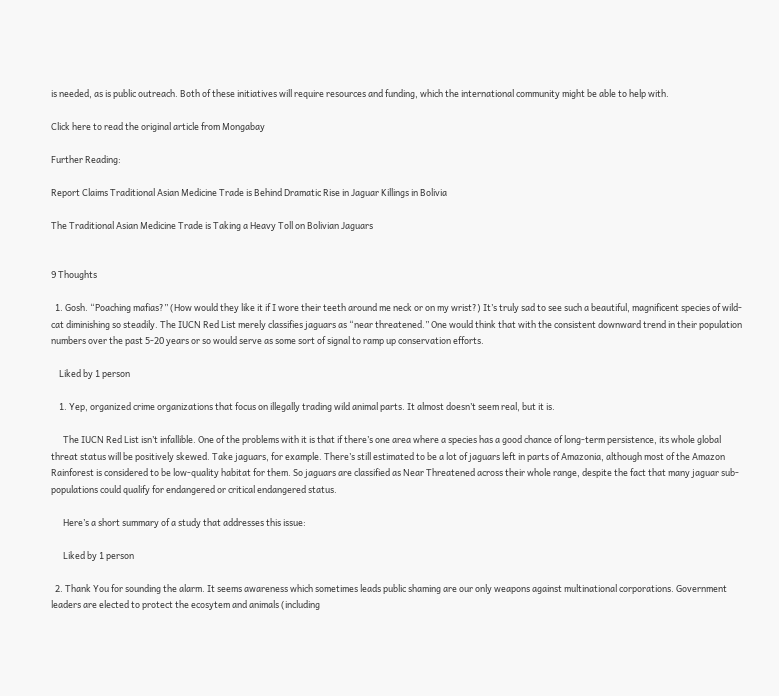is needed, as is public outreach. Both of these initiatives will require resources and funding, which the international community might be able to help with.

Click here to read the original article from Mongabay

Further Reading:

Report Claims Traditional Asian Medicine Trade is Behind Dramatic Rise in Jaguar Killings in Bolivia

The Traditional Asian Medicine Trade is Taking a Heavy Toll on Bolivian Jaguars


9 Thoughts

  1. Gosh. “Poaching mafias?” (How would they like it if I wore their teeth around me neck or on my wrist?) It’s truly sad to see such a beautiful, magnificent species of wild-cat diminishing so steadily. The IUCN Red List merely classifies jaguars as “near threatened.” One would think that with the consistent downward trend in their population numbers over the past 5-20 years or so would serve as some sort of signal to ramp up conservation efforts.

    Liked by 1 person

    1. Yep, organized crime organizations that focus on illegally trading wild animal parts. It almost doesn’t seem real, but it is.

      The IUCN Red List isn’t infallible. One of the problems with it is that if there’s one area where a species has a good chance of long-term persistence, its whole global threat status will be positively skewed. Take jaguars, for example. There’s still estimated to be a lot of jaguars left in parts of Amazonia, although most of the Amazon Rainforest is considered to be low-quality habitat for them. So jaguars are classified as Near Threatened across their whole range, despite the fact that many jaguar sub-populations could qualify for endangered or critical endangered status.

      Here’s a short summary of a study that addresses this issue:

      Liked by 1 person

  2. Thank You for sounding the alarm. It seems awareness which sometimes leads public shaming are our only weapons against multinational corporations. Government leaders are elected to protect the ecosytem and animals (including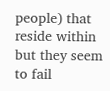people) that reside within but they seem to fail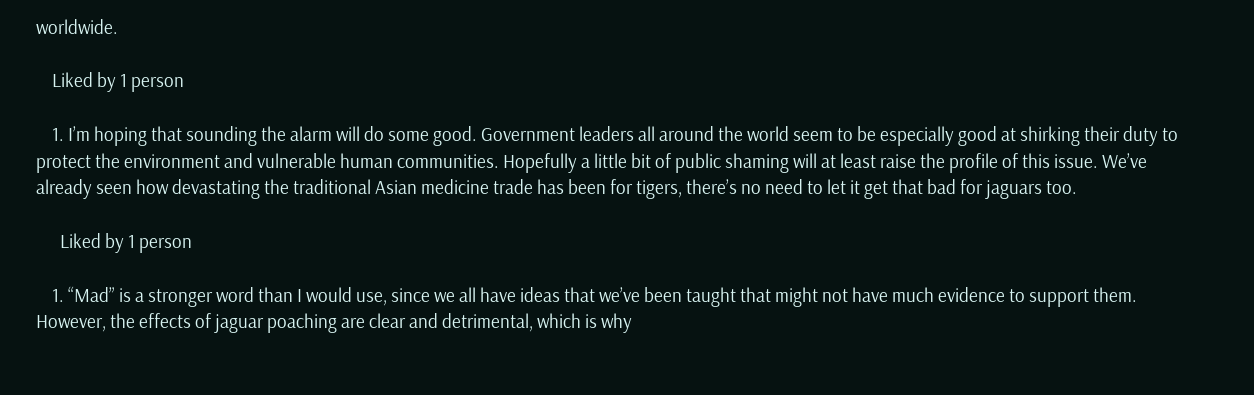worldwide.

    Liked by 1 person

    1. I’m hoping that sounding the alarm will do some good. Government leaders all around the world seem to be especially good at shirking their duty to protect the environment and vulnerable human communities. Hopefully a little bit of public shaming will at least raise the profile of this issue. We’ve already seen how devastating the traditional Asian medicine trade has been for tigers, there’s no need to let it get that bad for jaguars too.

      Liked by 1 person

    1. “Mad” is a stronger word than I would use, since we all have ideas that we’ve been taught that might not have much evidence to support them. However, the effects of jaguar poaching are clear and detrimental, which is why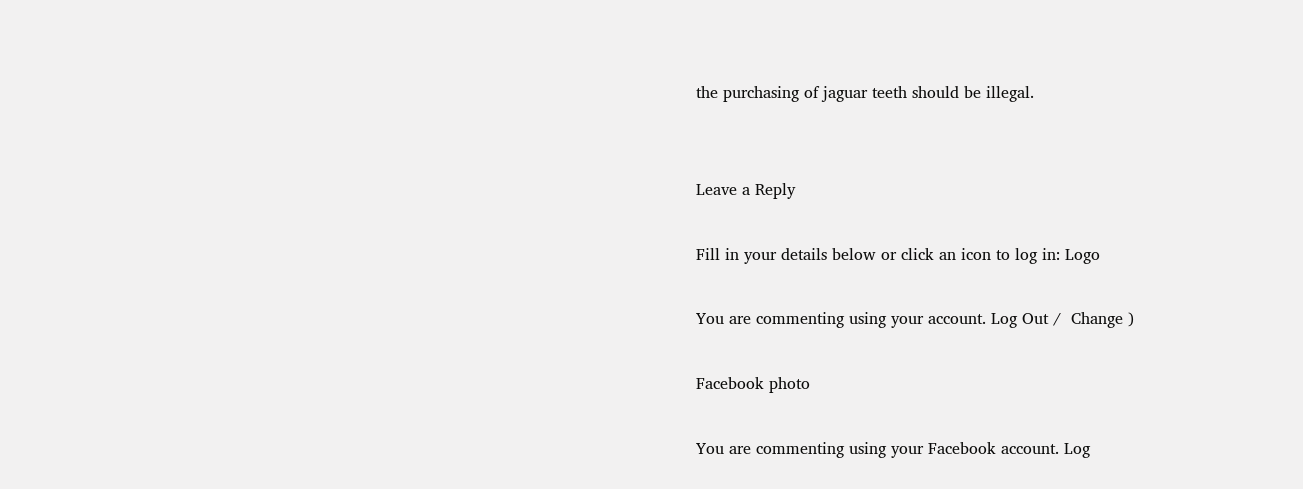the purchasing of jaguar teeth should be illegal.


Leave a Reply

Fill in your details below or click an icon to log in: Logo

You are commenting using your account. Log Out /  Change )

Facebook photo

You are commenting using your Facebook account. Log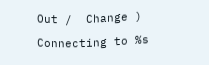Out /  Change )

Connecting to %s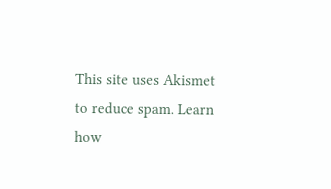This site uses Akismet to reduce spam. Learn how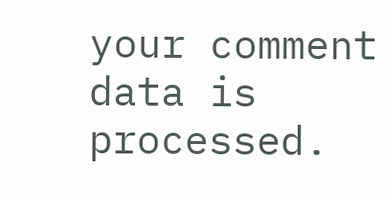your comment data is processed.